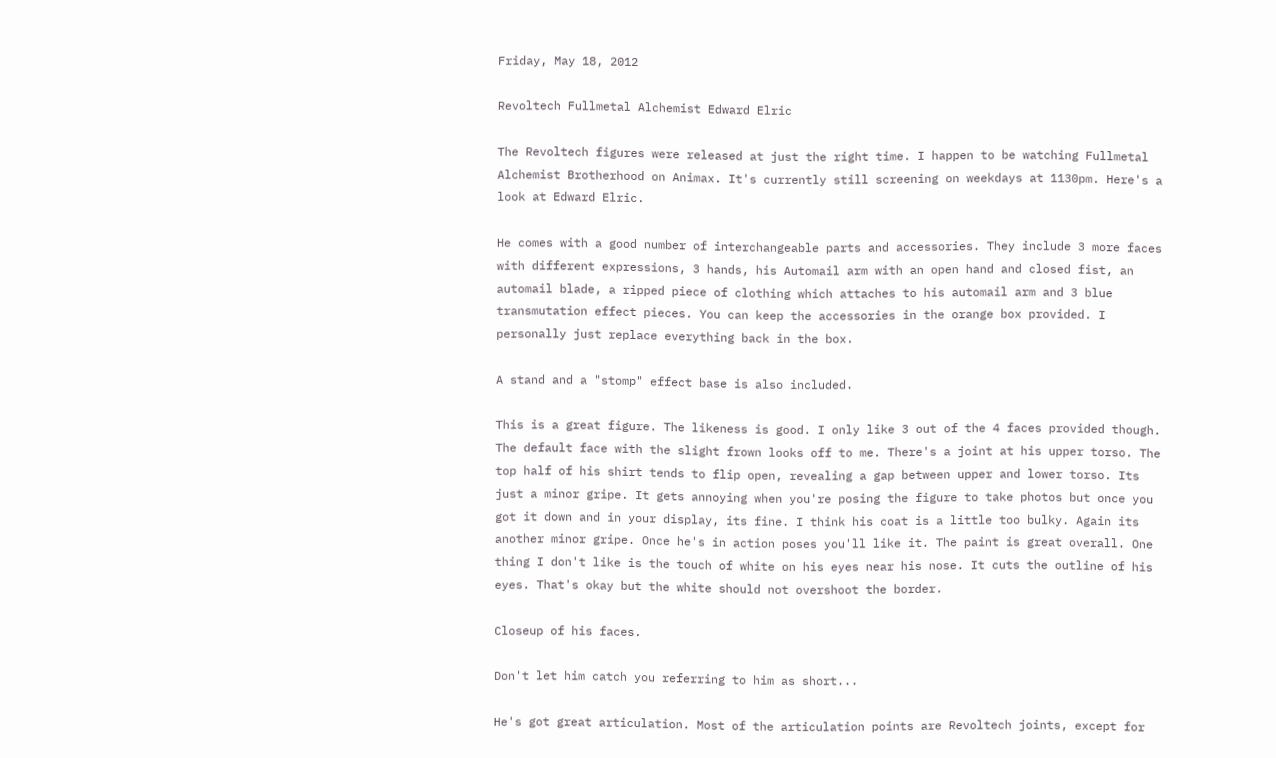Friday, May 18, 2012

Revoltech Fullmetal Alchemist Edward Elric

The Revoltech figures were released at just the right time. I happen to be watching Fullmetal Alchemist Brotherhood on Animax. It's currently still screening on weekdays at 1130pm. Here's a look at Edward Elric.

He comes with a good number of interchangeable parts and accessories. They include 3 more faces with different expressions, 3 hands, his Automail arm with an open hand and closed fist, an automail blade, a ripped piece of clothing which attaches to his automail arm and 3 blue transmutation effect pieces. You can keep the accessories in the orange box provided. I personally just replace everything back in the box.

A stand and a "stomp" effect base is also included.

This is a great figure. The likeness is good. I only like 3 out of the 4 faces provided though. The default face with the slight frown looks off to me. There's a joint at his upper torso. The top half of his shirt tends to flip open, revealing a gap between upper and lower torso. Its just a minor gripe. It gets annoying when you're posing the figure to take photos but once you got it down and in your display, its fine. I think his coat is a little too bulky. Again its another minor gripe. Once he's in action poses you'll like it. The paint is great overall. One thing I don't like is the touch of white on his eyes near his nose. It cuts the outline of his eyes. That's okay but the white should not overshoot the border.

Closeup of his faces.

Don't let him catch you referring to him as short...

He's got great articulation. Most of the articulation points are Revoltech joints, except for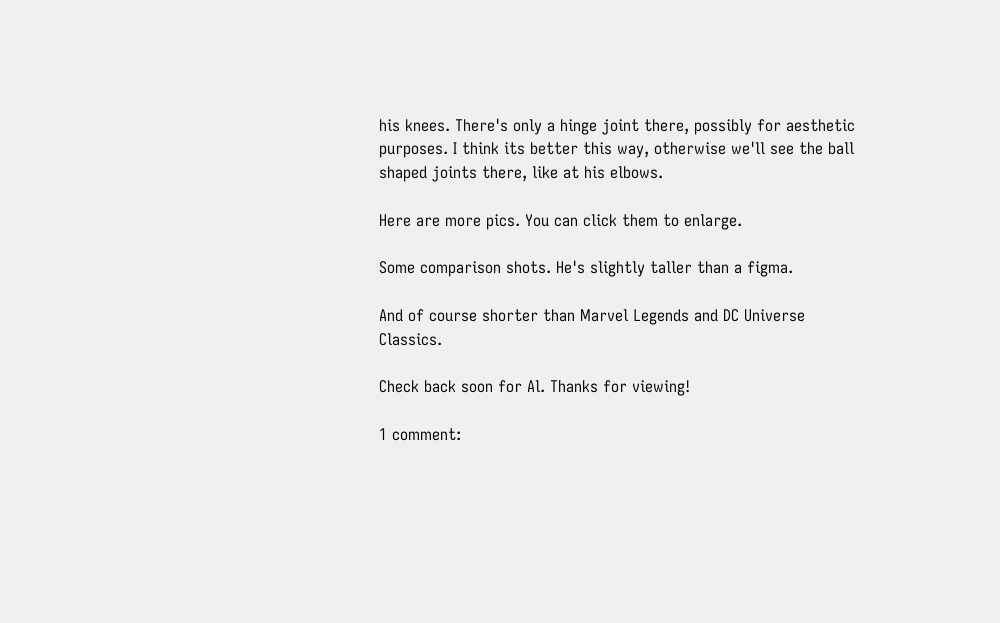his knees. There's only a hinge joint there, possibly for aesthetic purposes. I think its better this way, otherwise we'll see the ball shaped joints there, like at his elbows.

Here are more pics. You can click them to enlarge.

Some comparison shots. He's slightly taller than a figma.

And of course shorter than Marvel Legends and DC Universe Classics.

Check back soon for Al. Thanks for viewing!

1 comment: